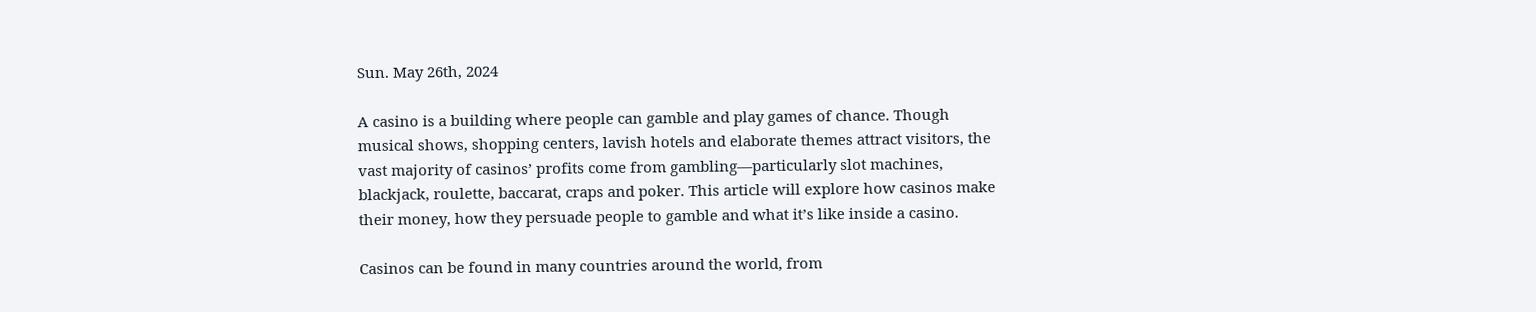Sun. May 26th, 2024

A casino is a building where people can gamble and play games of chance. Though musical shows, shopping centers, lavish hotels and elaborate themes attract visitors, the vast majority of casinos’ profits come from gambling—particularly slot machines, blackjack, roulette, baccarat, craps and poker. This article will explore how casinos make their money, how they persuade people to gamble and what it’s like inside a casino.

Casinos can be found in many countries around the world, from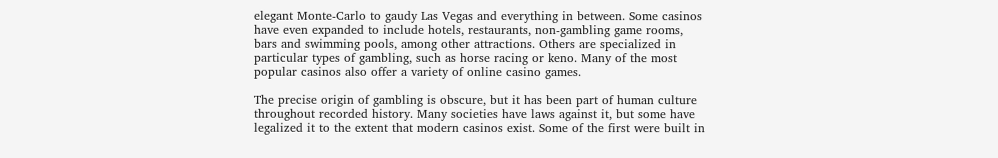elegant Monte-Carlo to gaudy Las Vegas and everything in between. Some casinos have even expanded to include hotels, restaurants, non-gambling game rooms, bars and swimming pools, among other attractions. Others are specialized in particular types of gambling, such as horse racing or keno. Many of the most popular casinos also offer a variety of online casino games.

The precise origin of gambling is obscure, but it has been part of human culture throughout recorded history. Many societies have laws against it, but some have legalized it to the extent that modern casinos exist. Some of the first were built in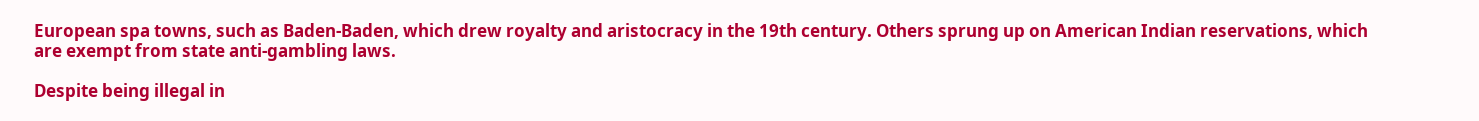European spa towns, such as Baden-Baden, which drew royalty and aristocracy in the 19th century. Others sprung up on American Indian reservations, which are exempt from state anti-gambling laws.

Despite being illegal in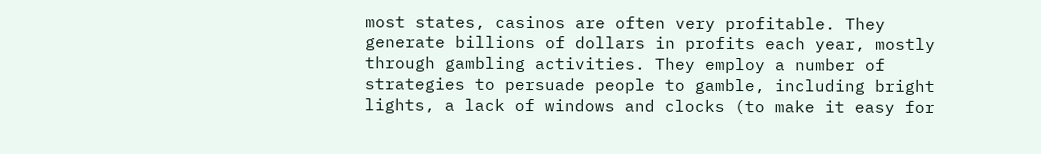most states, casinos are often very profitable. They generate billions of dollars in profits each year, mostly through gambling activities. They employ a number of strategies to persuade people to gamble, including bright lights, a lack of windows and clocks (to make it easy for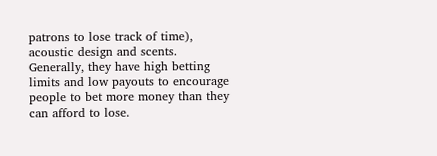patrons to lose track of time), acoustic design and scents. Generally, they have high betting limits and low payouts to encourage people to bet more money than they can afford to lose.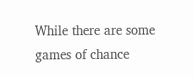While there are some games of chance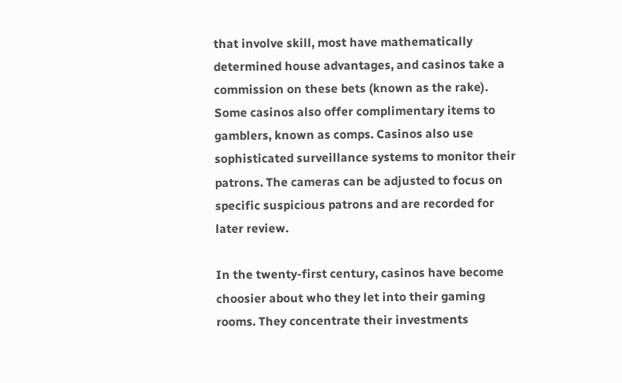that involve skill, most have mathematically determined house advantages, and casinos take a commission on these bets (known as the rake). Some casinos also offer complimentary items to gamblers, known as comps. Casinos also use sophisticated surveillance systems to monitor their patrons. The cameras can be adjusted to focus on specific suspicious patrons and are recorded for later review.

In the twenty-first century, casinos have become choosier about who they let into their gaming rooms. They concentrate their investments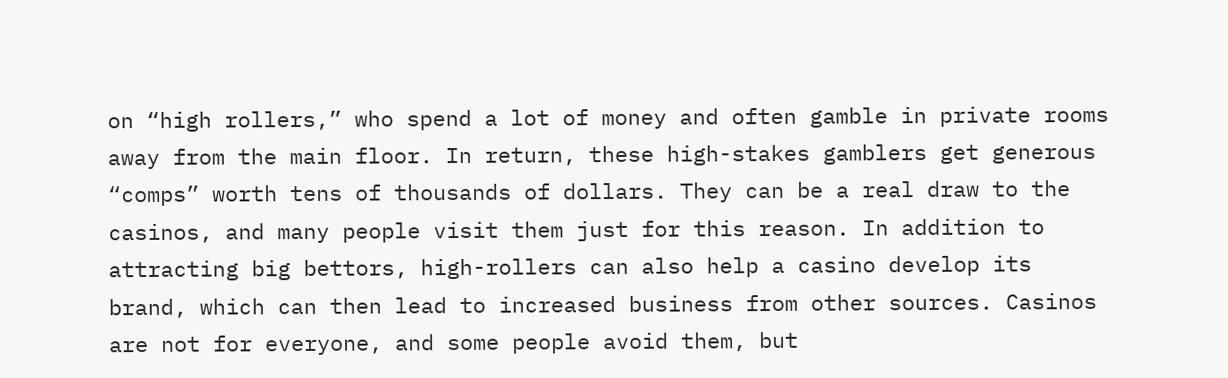on “high rollers,” who spend a lot of money and often gamble in private rooms away from the main floor. In return, these high-stakes gamblers get generous “comps” worth tens of thousands of dollars. They can be a real draw to the casinos, and many people visit them just for this reason. In addition to attracting big bettors, high-rollers can also help a casino develop its brand, which can then lead to increased business from other sources. Casinos are not for everyone, and some people avoid them, but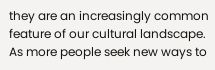they are an increasingly common feature of our cultural landscape. As more people seek new ways to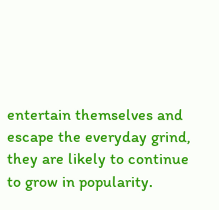entertain themselves and escape the everyday grind, they are likely to continue to grow in popularity.